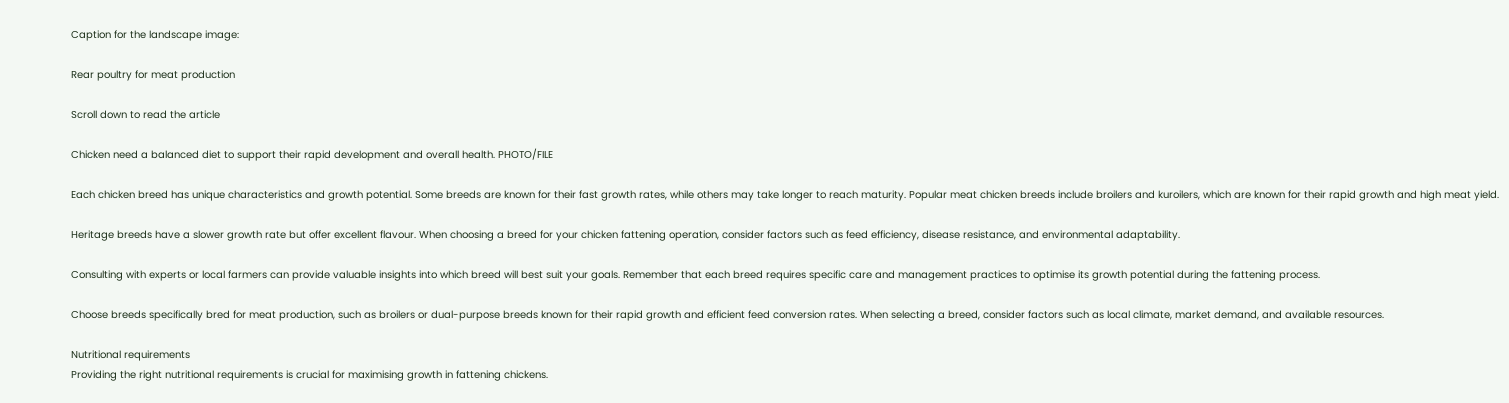Caption for the landscape image:

Rear poultry for meat production

Scroll down to read the article

Chicken need a balanced diet to support their rapid development and overall health. PHOTO/FILE

Each chicken breed has unique characteristics and growth potential. Some breeds are known for their fast growth rates, while others may take longer to reach maturity. Popular meat chicken breeds include broilers and kuroilers, which are known for their rapid growth and high meat yield.

Heritage breeds have a slower growth rate but offer excellent flavour. When choosing a breed for your chicken fattening operation, consider factors such as feed efficiency, disease resistance, and environmental adaptability.

Consulting with experts or local farmers can provide valuable insights into which breed will best suit your goals. Remember that each breed requires specific care and management practices to optimise its growth potential during the fattening process.

Choose breeds specifically bred for meat production, such as broilers or dual-purpose breeds known for their rapid growth and efficient feed conversion rates. When selecting a breed, consider factors such as local climate, market demand, and available resources.

Nutritional requirements
Providing the right nutritional requirements is crucial for maximising growth in fattening chickens.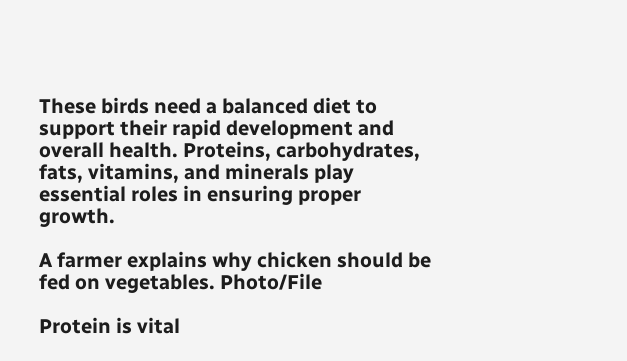These birds need a balanced diet to support their rapid development and overall health. Proteins, carbohydrates, fats, vitamins, and minerals play essential roles in ensuring proper growth.

A farmer explains why chicken should be fed on vegetables. Photo/File

Protein is vital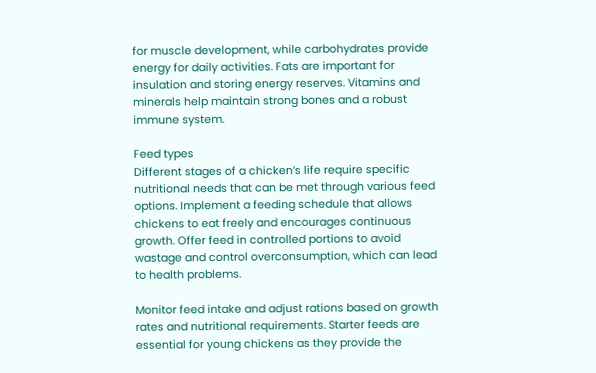for muscle development, while carbohydrates provide energy for daily activities. Fats are important for insulation and storing energy reserves. Vitamins and minerals help maintain strong bones and a robust immune system.

Feed types
Different stages of a chicken’s life require specific nutritional needs that can be met through various feed options. Implement a feeding schedule that allows chickens to eat freely and encourages continuous growth. Offer feed in controlled portions to avoid wastage and control overconsumption, which can lead to health problems.

Monitor feed intake and adjust rations based on growth rates and nutritional requirements. Starter feeds are essential for young chickens as they provide the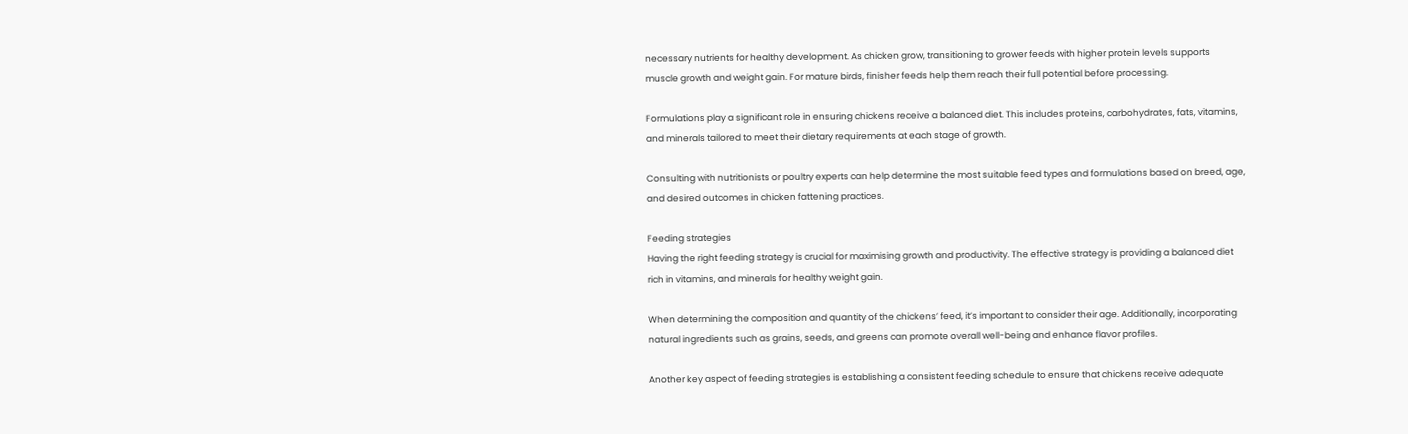necessary nutrients for healthy development. As chicken grow, transitioning to grower feeds with higher protein levels supports muscle growth and weight gain. For mature birds, finisher feeds help them reach their full potential before processing.

Formulations play a significant role in ensuring chickens receive a balanced diet. This includes proteins, carbohydrates, fats, vitamins, and minerals tailored to meet their dietary requirements at each stage of growth.

Consulting with nutritionists or poultry experts can help determine the most suitable feed types and formulations based on breed, age, and desired outcomes in chicken fattening practices.

Feeding strategies
Having the right feeding strategy is crucial for maximising growth and productivity. The effective strategy is providing a balanced diet rich in vitamins, and minerals for healthy weight gain.

When determining the composition and quantity of the chickens’ feed, it’s important to consider their age. Additionally, incorporating natural ingredients such as grains, seeds, and greens can promote overall well-being and enhance flavor profiles.

Another key aspect of feeding strategies is establishing a consistent feeding schedule to ensure that chickens receive adequate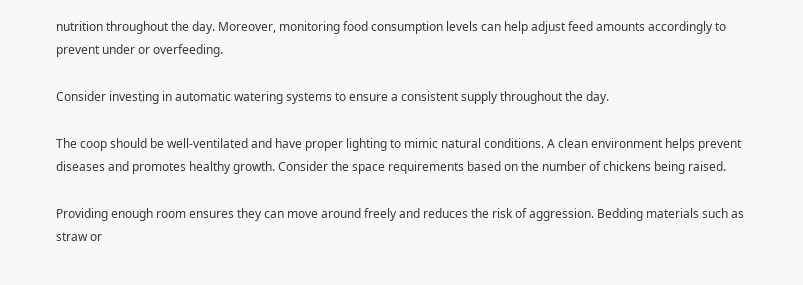nutrition throughout the day. Moreover, monitoring food consumption levels can help adjust feed amounts accordingly to prevent under or overfeeding.

Consider investing in automatic watering systems to ensure a consistent supply throughout the day.

The coop should be well-ventilated and have proper lighting to mimic natural conditions. A clean environment helps prevent diseases and promotes healthy growth. Consider the space requirements based on the number of chickens being raised.

Providing enough room ensures they can move around freely and reduces the risk of aggression. Bedding materials such as straw or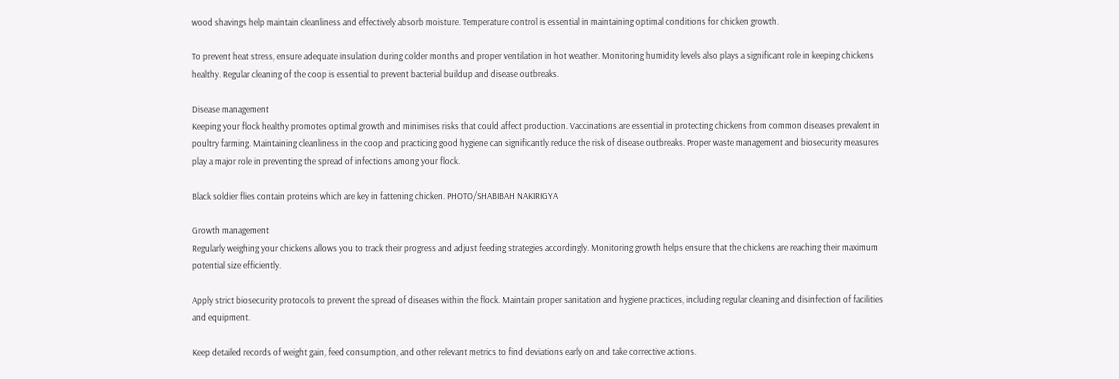wood shavings help maintain cleanliness and effectively absorb moisture. Temperature control is essential in maintaining optimal conditions for chicken growth.

To prevent heat stress, ensure adequate insulation during colder months and proper ventilation in hot weather. Monitoring humidity levels also plays a significant role in keeping chickens healthy. Regular cleaning of the coop is essential to prevent bacterial buildup and disease outbreaks.

Disease management
Keeping your flock healthy promotes optimal growth and minimises risks that could affect production. Vaccinations are essential in protecting chickens from common diseases prevalent in poultry farming. Maintaining cleanliness in the coop and practicing good hygiene can significantly reduce the risk of disease outbreaks. Proper waste management and biosecurity measures play a major role in preventing the spread of infections among your flock.

Black soldier flies contain proteins which are key in fattening chicken. PHOTO/SHABIBAH NAKIRIGYA

Growth management
Regularly weighing your chickens allows you to track their progress and adjust feeding strategies accordingly. Monitoring growth helps ensure that the chickens are reaching their maximum potential size efficiently.

Apply strict biosecurity protocols to prevent the spread of diseases within the flock. Maintain proper sanitation and hygiene practices, including regular cleaning and disinfection of facilities and equipment.

Keep detailed records of weight gain, feed consumption, and other relevant metrics to find deviations early on and take corrective actions.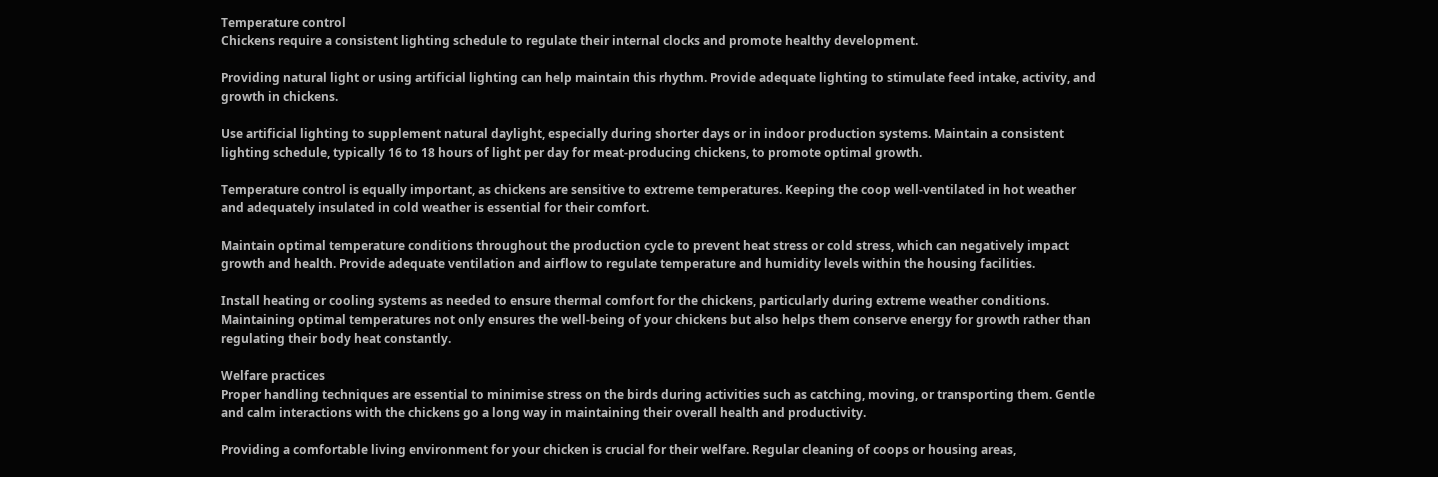Temperature control
Chickens require a consistent lighting schedule to regulate their internal clocks and promote healthy development.

Providing natural light or using artificial lighting can help maintain this rhythm. Provide adequate lighting to stimulate feed intake, activity, and growth in chickens.

Use artificial lighting to supplement natural daylight, especially during shorter days or in indoor production systems. Maintain a consistent lighting schedule, typically 16 to 18 hours of light per day for meat-producing chickens, to promote optimal growth.

Temperature control is equally important, as chickens are sensitive to extreme temperatures. Keeping the coop well-ventilated in hot weather and adequately insulated in cold weather is essential for their comfort.

Maintain optimal temperature conditions throughout the production cycle to prevent heat stress or cold stress, which can negatively impact growth and health. Provide adequate ventilation and airflow to regulate temperature and humidity levels within the housing facilities.

Install heating or cooling systems as needed to ensure thermal comfort for the chickens, particularly during extreme weather conditions. Maintaining optimal temperatures not only ensures the well-being of your chickens but also helps them conserve energy for growth rather than regulating their body heat constantly.

Welfare practices
Proper handling techniques are essential to minimise stress on the birds during activities such as catching, moving, or transporting them. Gentle and calm interactions with the chickens go a long way in maintaining their overall health and productivity.

Providing a comfortable living environment for your chicken is crucial for their welfare. Regular cleaning of coops or housing areas,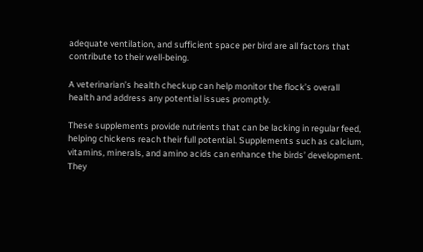adequate ventilation, and sufficient space per bird are all factors that contribute to their well-being.

A veterinarian’s health checkup can help monitor the flock’s overall health and address any potential issues promptly.

These supplements provide nutrients that can be lacking in regular feed, helping chickens reach their full potential. Supplements such as calcium, vitamins, minerals, and amino acids can enhance the birds’ development. They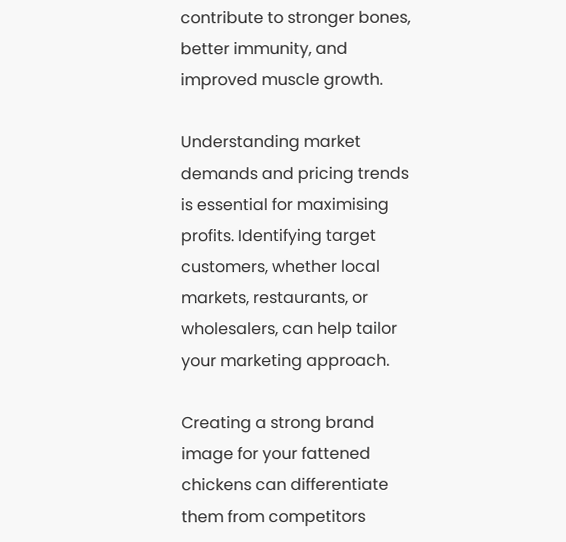contribute to stronger bones, better immunity, and improved muscle growth.

Understanding market demands and pricing trends is essential for maximising profits. Identifying target customers, whether local markets, restaurants, or wholesalers, can help tailor your marketing approach.

Creating a strong brand image for your fattened chickens can differentiate them from competitors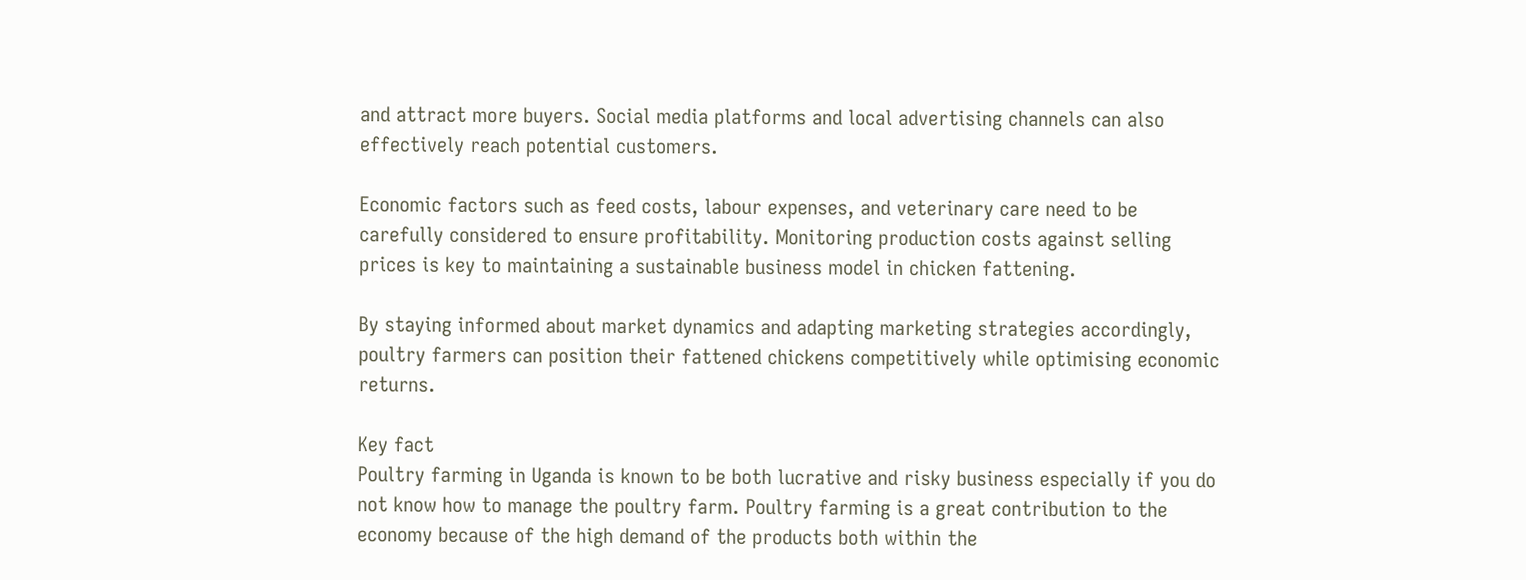and attract more buyers. Social media platforms and local advertising channels can also effectively reach potential customers.

Economic factors such as feed costs, labour expenses, and veterinary care need to be carefully considered to ensure profitability. Monitoring production costs against selling prices is key to maintaining a sustainable business model in chicken fattening.

By staying informed about market dynamics and adapting marketing strategies accordingly, poultry farmers can position their fattened chickens competitively while optimising economic returns.

Key fact
Poultry farming in Uganda is known to be both lucrative and risky business especially if you do not know how to manage the poultry farm. Poultry farming is a great contribution to the economy because of the high demand of the products both within the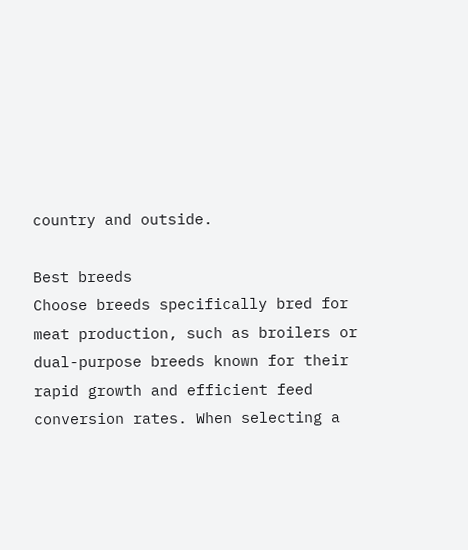country and outside.

Best breeds
Choose breeds specifically bred for meat production, such as broilers or dual-purpose breeds known for their rapid growth and efficient feed conversion rates. When selecting a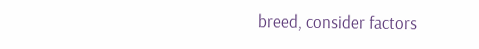breed, consider factors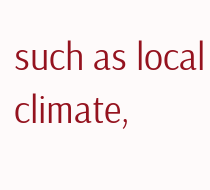such as local climate,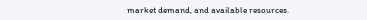market demand, and available resources.